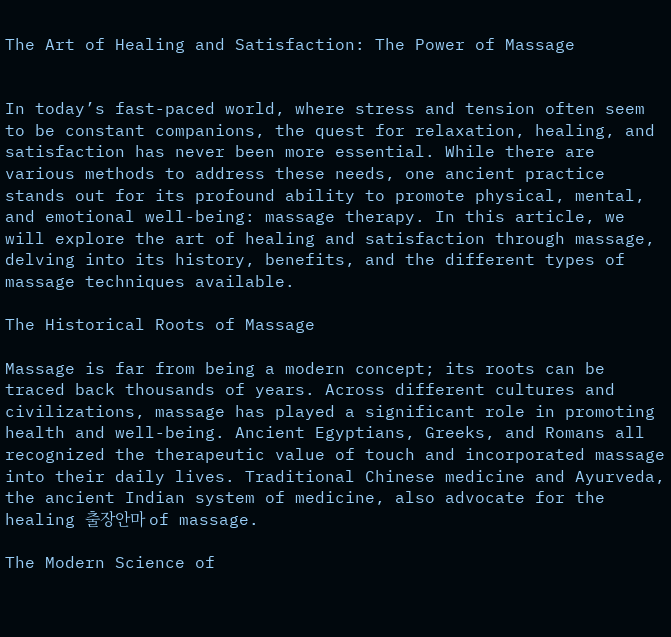The Art of Healing and Satisfaction: The Power of Massage


In today’s fast-paced world, where stress and tension often seem to be constant companions, the quest for relaxation, healing, and satisfaction has never been more essential. While there are various methods to address these needs, one ancient practice stands out for its profound ability to promote physical, mental, and emotional well-being: massage therapy. In this article, we will explore the art of healing and satisfaction through massage, delving into its history, benefits, and the different types of massage techniques available.

The Historical Roots of Massage

Massage is far from being a modern concept; its roots can be traced back thousands of years. Across different cultures and civilizations, massage has played a significant role in promoting health and well-being. Ancient Egyptians, Greeks, and Romans all recognized the therapeutic value of touch and incorporated massage into their daily lives. Traditional Chinese medicine and Ayurveda, the ancient Indian system of medicine, also advocate for the healing 출장안마 of massage.

The Modern Science of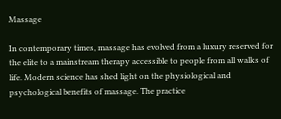Massage

In contemporary times, massage has evolved from a luxury reserved for the elite to a mainstream therapy accessible to people from all walks of life. Modern science has shed light on the physiological and psychological benefits of massage. The practice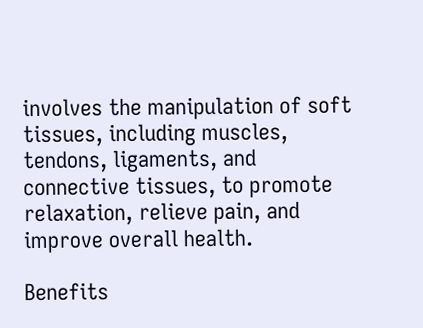involves the manipulation of soft tissues, including muscles, tendons, ligaments, and connective tissues, to promote relaxation, relieve pain, and improve overall health.

Benefits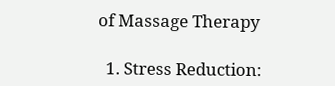of Massage Therapy

  1. Stress Reduction: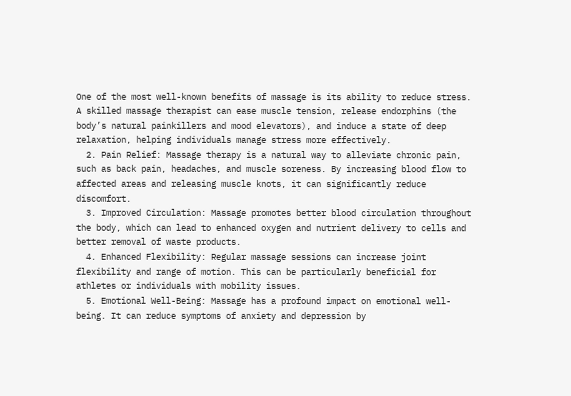One of the most well-known benefits of massage is its ability to reduce stress. A skilled massage therapist can ease muscle tension, release endorphins (the body’s natural painkillers and mood elevators), and induce a state of deep relaxation, helping individuals manage stress more effectively.
  2. Pain Relief: Massage therapy is a natural way to alleviate chronic pain, such as back pain, headaches, and muscle soreness. By increasing blood flow to affected areas and releasing muscle knots, it can significantly reduce discomfort.
  3. Improved Circulation: Massage promotes better blood circulation throughout the body, which can lead to enhanced oxygen and nutrient delivery to cells and better removal of waste products.
  4. Enhanced Flexibility: Regular massage sessions can increase joint flexibility and range of motion. This can be particularly beneficial for athletes or individuals with mobility issues.
  5. Emotional Well-Being: Massage has a profound impact on emotional well-being. It can reduce symptoms of anxiety and depression by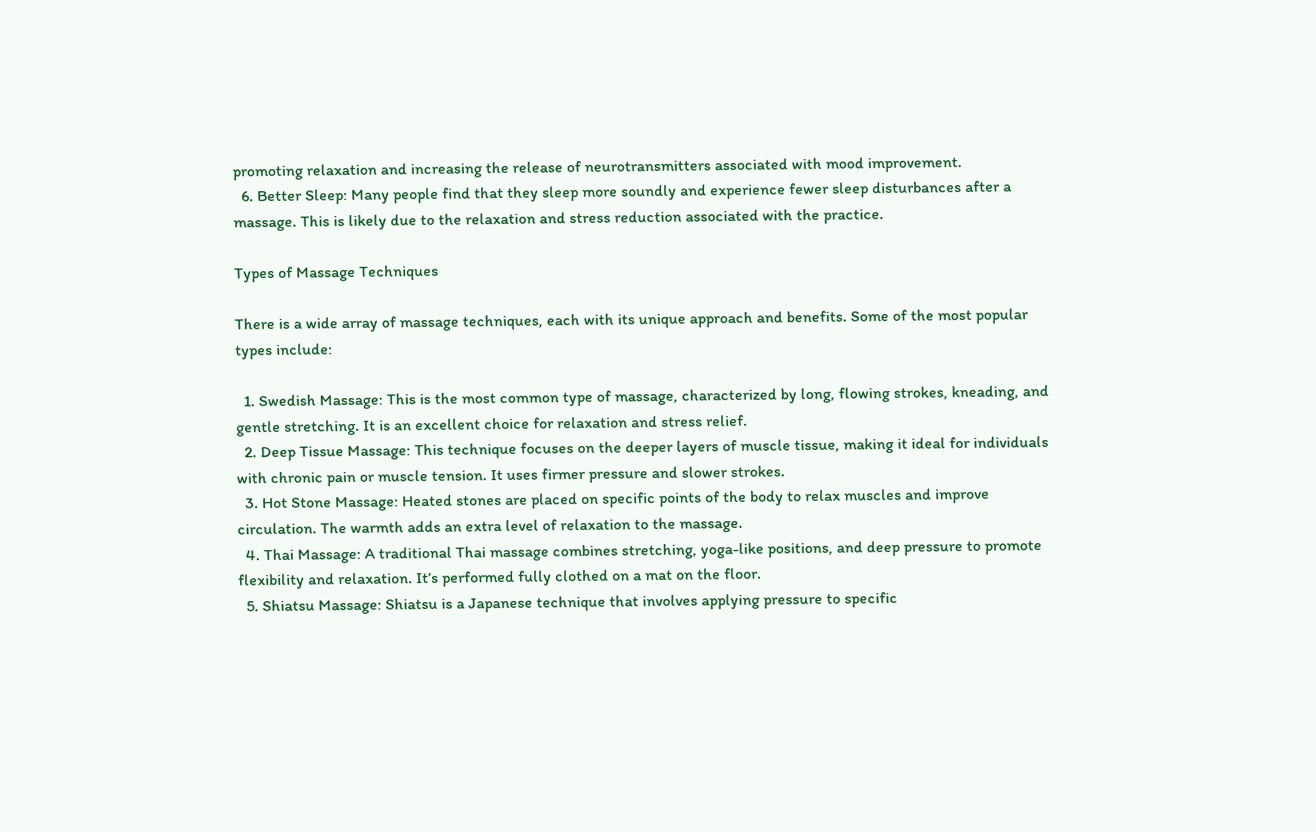promoting relaxation and increasing the release of neurotransmitters associated with mood improvement.
  6. Better Sleep: Many people find that they sleep more soundly and experience fewer sleep disturbances after a massage. This is likely due to the relaxation and stress reduction associated with the practice.

Types of Massage Techniques

There is a wide array of massage techniques, each with its unique approach and benefits. Some of the most popular types include:

  1. Swedish Massage: This is the most common type of massage, characterized by long, flowing strokes, kneading, and gentle stretching. It is an excellent choice for relaxation and stress relief.
  2. Deep Tissue Massage: This technique focuses on the deeper layers of muscle tissue, making it ideal for individuals with chronic pain or muscle tension. It uses firmer pressure and slower strokes.
  3. Hot Stone Massage: Heated stones are placed on specific points of the body to relax muscles and improve circulation. The warmth adds an extra level of relaxation to the massage.
  4. Thai Massage: A traditional Thai massage combines stretching, yoga-like positions, and deep pressure to promote flexibility and relaxation. It’s performed fully clothed on a mat on the floor.
  5. Shiatsu Massage: Shiatsu is a Japanese technique that involves applying pressure to specific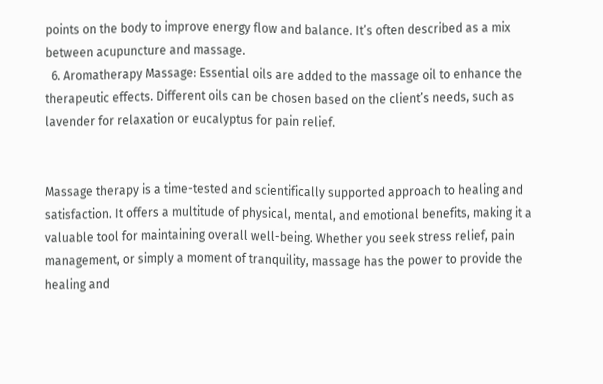points on the body to improve energy flow and balance. It’s often described as a mix between acupuncture and massage.
  6. Aromatherapy Massage: Essential oils are added to the massage oil to enhance the therapeutic effects. Different oils can be chosen based on the client’s needs, such as lavender for relaxation or eucalyptus for pain relief.


Massage therapy is a time-tested and scientifically supported approach to healing and satisfaction. It offers a multitude of physical, mental, and emotional benefits, making it a valuable tool for maintaining overall well-being. Whether you seek stress relief, pain management, or simply a moment of tranquility, massage has the power to provide the healing and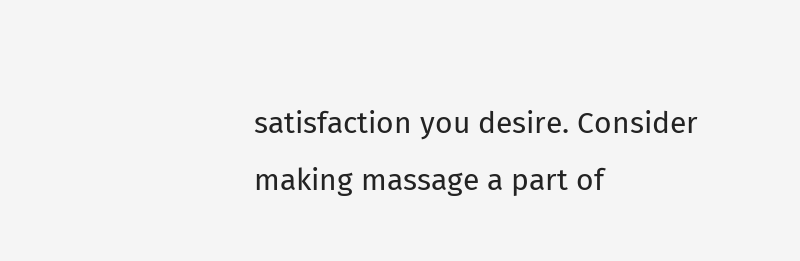satisfaction you desire. Consider making massage a part of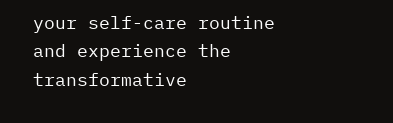your self-care routine and experience the transformative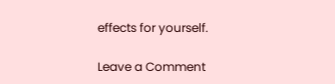effects for yourself.

Leave a Comment